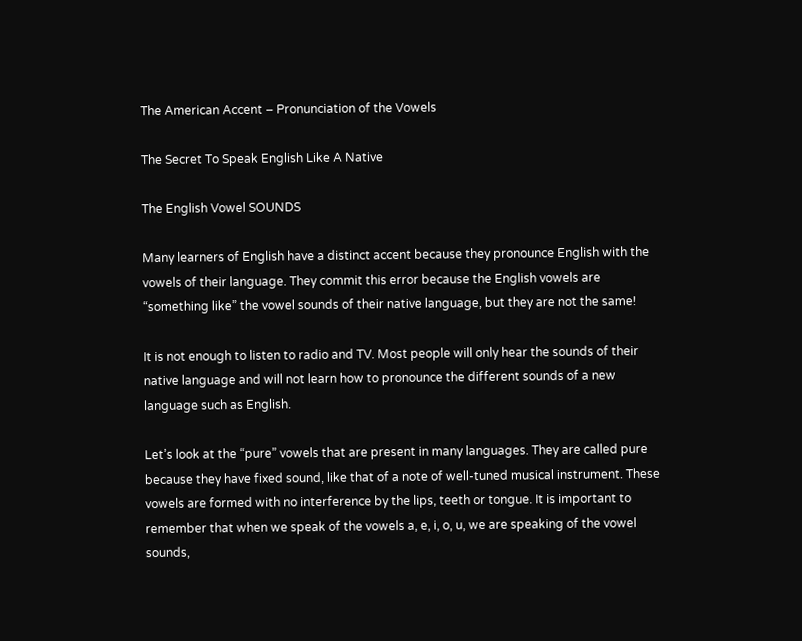The American Accent – Pronunciation of the Vowels

The Secret To Speak English Like A Native

The English Vowel SOUNDS

Many learners of English have a distinct accent because they pronounce English with the vowels of their language. They commit this error because the English vowels are “something like” the vowel sounds of their native language, but they are not the same!

It is not enough to listen to radio and TV. Most people will only hear the sounds of their native language and will not learn how to pronounce the different sounds of a new language such as English.

Let’s look at the “pure” vowels that are present in many languages. They are called pure because they have fixed sound, like that of a note of well-tuned musical instrument. These vowels are formed with no interference by the lips, teeth or tongue. It is important to remember that when we speak of the vowels a, e, i, o, u, we are speaking of the vowel sounds,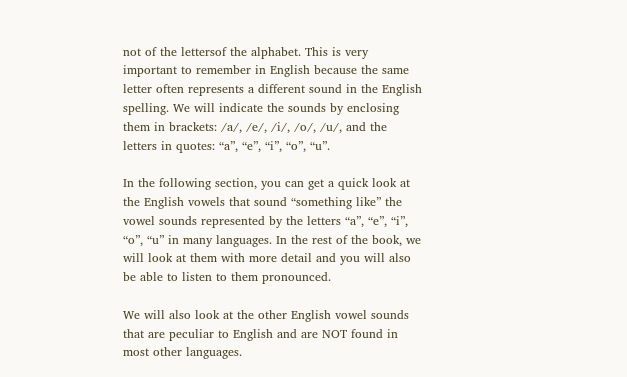not of the lettersof the alphabet. This is very important to remember in English because the same letter often represents a different sound in the English spelling. We will indicate the sounds by enclosing them in brackets: /a/, /e/, /i/, /o/, /u/, and the letters in quotes: “a”, “e”, “i”, “o”, “u”.

In the following section, you can get a quick look at the English vowels that sound “something like” the vowel sounds represented by the letters “a”, “e”, “i”, “o”, “u” in many languages. In the rest of the book, we will look at them with more detail and you will also be able to listen to them pronounced.

We will also look at the other English vowel sounds that are peculiar to English and are NOT found in most other languages.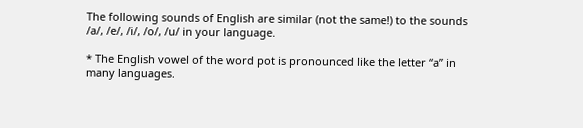The following sounds of English are similar (not the same!) to the sounds /a/, /e/, /i/, /o/, /u/ in your language.

* The English vowel of the word pot is pronounced like the letter “a” in many languages.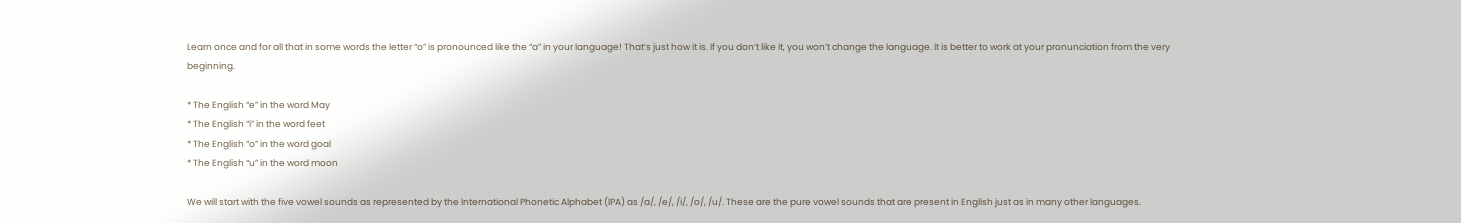Learn once and for all that in some words the letter “o” is pronounced like the “a” in your language! That’s just how it is. If you don’t like it, you won’t change the language. It is better to work at your pronunciation from the very beginning.

* The English “e” in the word May
* The English “i” in the word feet
* The English “o” in the word goal
* The English “u” in the word moon

We will start with the five vowel sounds as represented by the International Phonetic Alphabet (IPA) as /a/, /e/, /i/, /o/, /u/. These are the pure vowel sounds that are present in English just as in many other languages.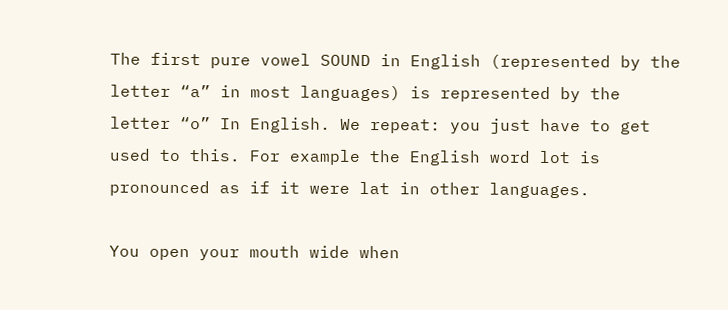The first pure vowel SOUND in English (represented by the letter “a” in most languages) is represented by the letter “o” In English. We repeat: you just have to get used to this. For example the English word lot is pronounced as if it were lat in other languages.

You open your mouth wide when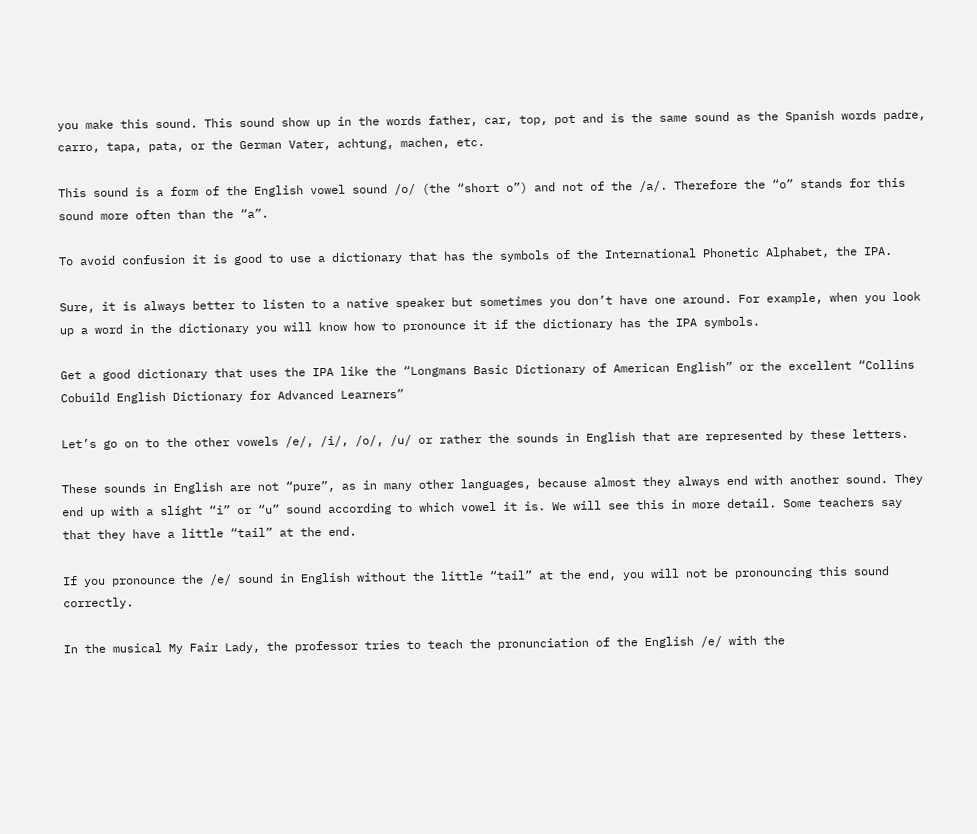you make this sound. This sound show up in the words father, car, top, pot and is the same sound as the Spanish words padre, carro, tapa, pata, or the German Vater, achtung, machen, etc.

This sound is a form of the English vowel sound /o/ (the “short o”) and not of the /a/. Therefore the “o” stands for this sound more often than the “a”.

To avoid confusion it is good to use a dictionary that has the symbols of the International Phonetic Alphabet, the IPA.

Sure, it is always better to listen to a native speaker but sometimes you don’t have one around. For example, when you look up a word in the dictionary you will know how to pronounce it if the dictionary has the IPA symbols.

Get a good dictionary that uses the IPA like the “Longmans Basic Dictionary of American English” or the excellent “Collins Cobuild English Dictionary for Advanced Learners”

Let’s go on to the other vowels /e/, /i/, /o/, /u/ or rather the sounds in English that are represented by these letters.

These sounds in English are not “pure”, as in many other languages, because almost they always end with another sound. They end up with a slight “i” or “u” sound according to which vowel it is. We will see this in more detail. Some teachers say that they have a little “tail” at the end.

If you pronounce the /e/ sound in English without the little “tail” at the end, you will not be pronouncing this sound correctly.

In the musical My Fair Lady, the professor tries to teach the pronunciation of the English /e/ with the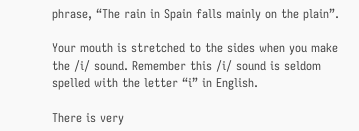phrase, “The rain in Spain falls mainly on the plain”.

Your mouth is stretched to the sides when you make the /i/ sound. Remember this /i/ sound is seldom spelled with the letter “i” in English.

There is very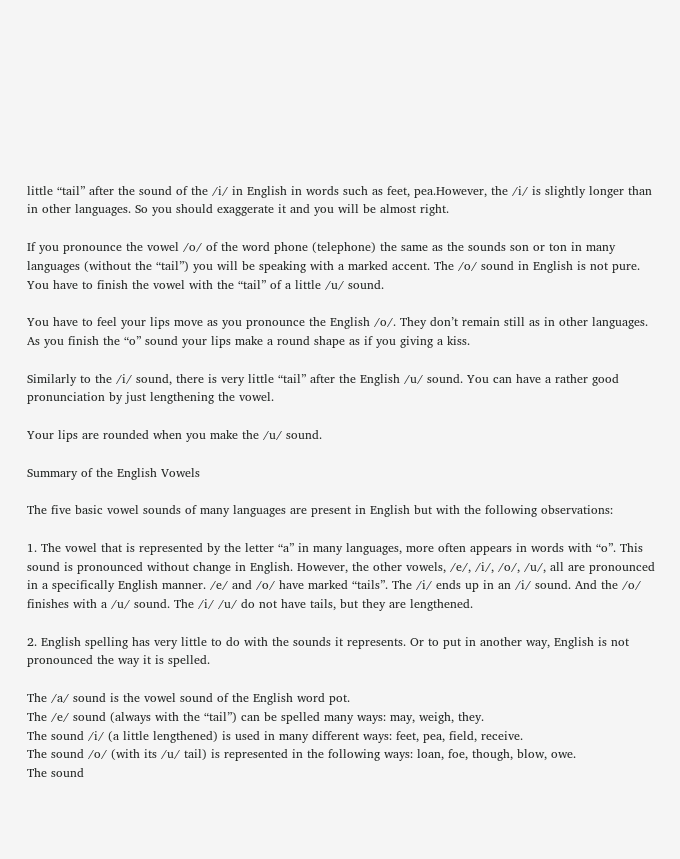little “tail” after the sound of the /i/ in English in words such as feet, pea.However, the /i/ is slightly longer than in other languages. So you should exaggerate it and you will be almost right.

If you pronounce the vowel /o/ of the word phone (telephone) the same as the sounds son or ton in many languages (without the “tail”) you will be speaking with a marked accent. The /o/ sound in English is not pure. You have to finish the vowel with the “tail” of a little /u/ sound.

You have to feel your lips move as you pronounce the English /o/. They don’t remain still as in other languages. As you finish the “o” sound your lips make a round shape as if you giving a kiss.

Similarly to the /i/ sound, there is very little “tail” after the English /u/ sound. You can have a rather good pronunciation by just lengthening the vowel.

Your lips are rounded when you make the /u/ sound.

Summary of the English Vowels

The five basic vowel sounds of many languages are present in English but with the following observations:

1. The vowel that is represented by the letter “a” in many languages, more often appears in words with “o”. This sound is pronounced without change in English. However, the other vowels, /e/, /i/, /o/, /u/, all are pronounced in a specifically English manner. /e/ and /o/ have marked “tails”. The /i/ ends up in an /i/ sound. And the /o/ finishes with a /u/ sound. The /i/ /u/ do not have tails, but they are lengthened.

2. English spelling has very little to do with the sounds it represents. Or to put in another way, English is not pronounced the way it is spelled.

The /a/ sound is the vowel sound of the English word pot.
The /e/ sound (always with the “tail”) can be spelled many ways: may, weigh, they.
The sound /i/ (a little lengthened) is used in many different ways: feet, pea, field, receive.
The sound /o/ (with its /u/ tail) is represented in the following ways: loan, foe, though, blow, owe.
The sound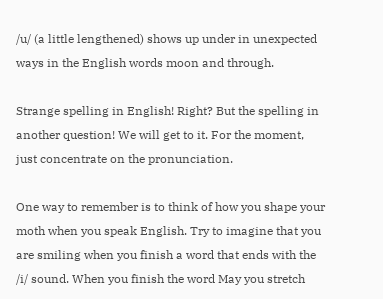/u/ (a little lengthened) shows up under in unexpected ways in the English words moon and through.

Strange spelling in English! Right? But the spelling in another question! We will get to it. For the moment, just concentrate on the pronunciation.

One way to remember is to think of how you shape your moth when you speak English. Try to imagine that you are smiling when you finish a word that ends with the /i/ sound. When you finish the word May you stretch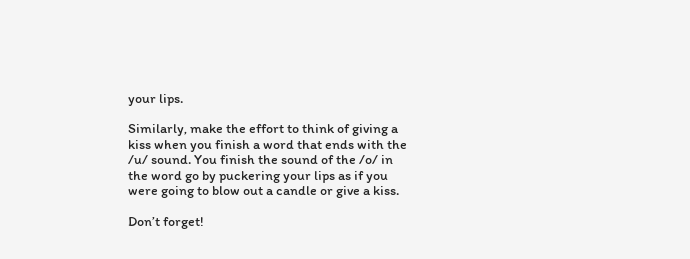your lips.

Similarly, make the effort to think of giving a kiss when you finish a word that ends with the /u/ sound. You finish the sound of the /o/ in the word go by puckering your lips as if you were going to blow out a candle or give a kiss.

Don’t forget!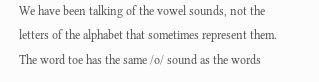We have been talking of the vowel sounds, not the letters of the alphabet that sometimes represent them. The word toe has the same /o/ sound as the words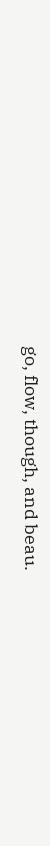go, flow, though, and beau.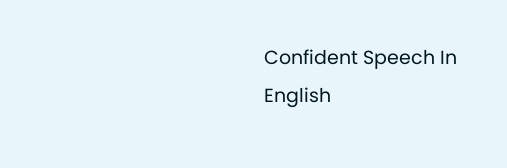Confident Speech In English